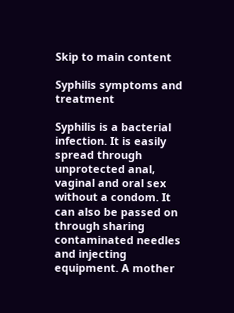Skip to main content

Syphilis symptoms and treatment

Syphilis is a bacterial infection. It is easily spread through unprotected anal, vaginal and oral sex without a condom. It can also be passed on through sharing contaminated needles and injecting equipment. A mother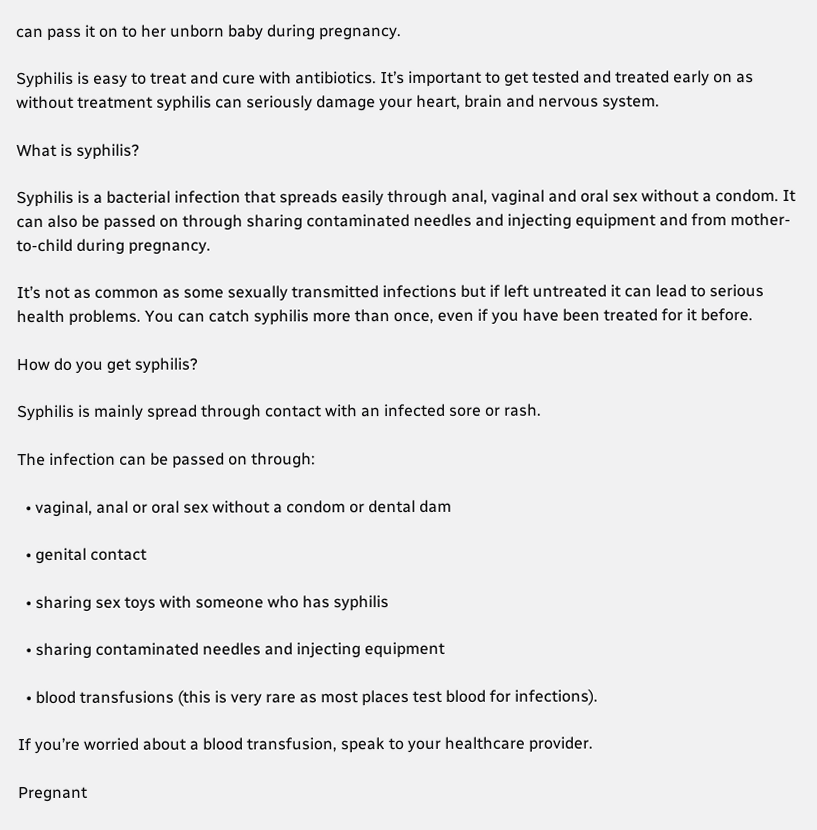can pass it on to her unborn baby during pregnancy.

Syphilis is easy to treat and cure with antibiotics. It’s important to get tested and treated early on as without treatment syphilis can seriously damage your heart, brain and nervous system.

What is syphilis?

Syphilis is a bacterial infection that spreads easily through anal, vaginal and oral sex without a condom. It can also be passed on through sharing contaminated needles and injecting equipment and from mother-to-child during pregnancy.

It’s not as common as some sexually transmitted infections but if left untreated it can lead to serious health problems. You can catch syphilis more than once, even if you have been treated for it before.

How do you get syphilis?

Syphilis is mainly spread through contact with an infected sore or rash.

The infection can be passed on through:

  • vaginal, anal or oral sex without a condom or dental dam

  • genital contact

  • sharing sex toys with someone who has syphilis

  • sharing contaminated needles and injecting equipment

  • blood transfusions (this is very rare as most places test blood for infections).

If you’re worried about a blood transfusion, speak to your healthcare provider.

Pregnant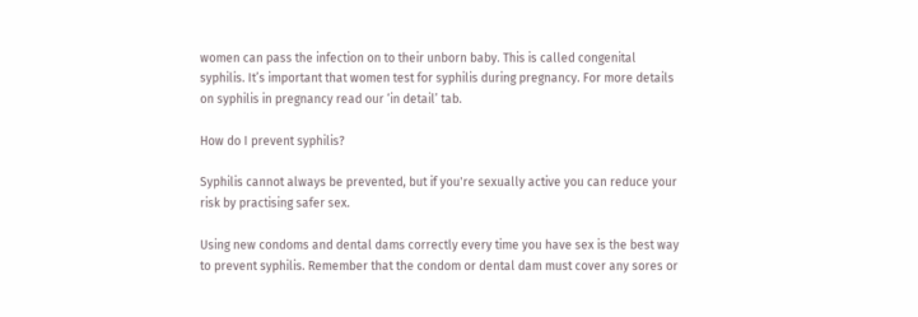women can pass the infection on to their unborn baby. This is called congenital syphilis. It’s important that women test for syphilis during pregnancy. For more details on syphilis in pregnancy read our ‘in detail’ tab.

How do I prevent syphilis?

Syphilis cannot always be prevented, but if you're sexually active you can reduce your risk by practising safer sex.

Using new condoms and dental dams correctly every time you have sex is the best way to prevent syphilis. Remember that the condom or dental dam must cover any sores or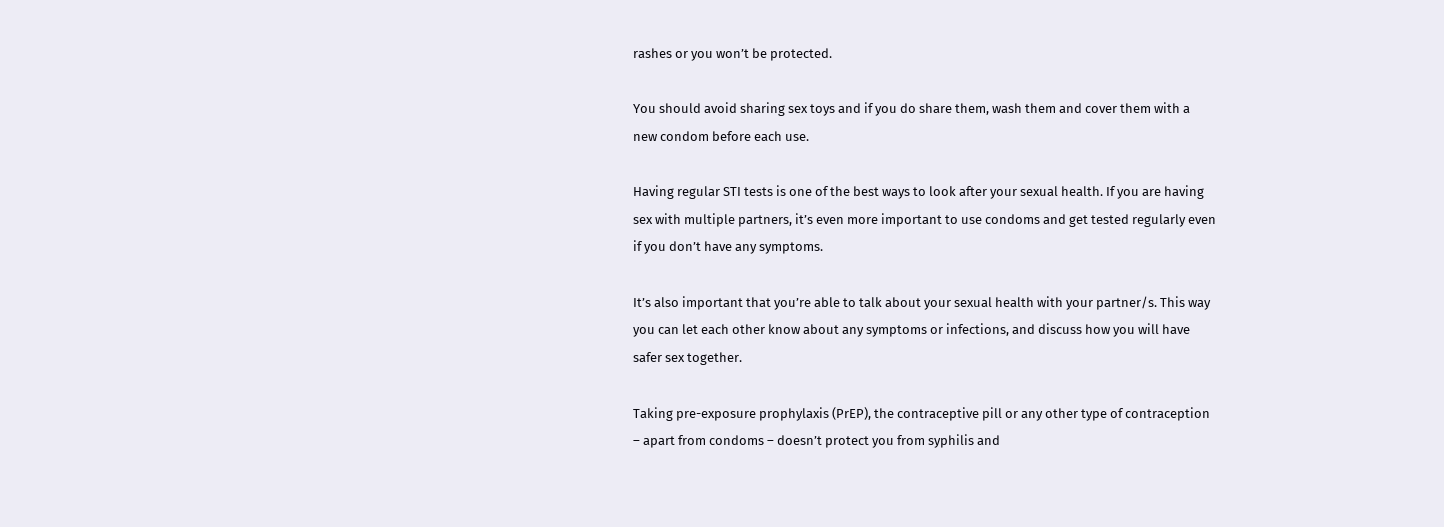rashes or you won’t be protected.

You should avoid sharing sex toys and if you do share them, wash them and cover them with a new condom before each use.

Having regular STI tests is one of the best ways to look after your sexual health. If you are having sex with multiple partners, it’s even more important to use condoms and get tested regularly even if you don’t have any symptoms.

It’s also important that you’re able to talk about your sexual health with your partner/s. This way you can let each other know about any symptoms or infections, and discuss how you will have safer sex together.

Taking pre-exposure prophylaxis (PrEP), the contraceptive pill or any other type of contraception – apart from condoms – doesn’t protect you from syphilis and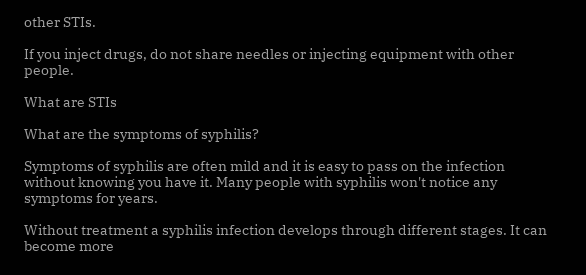other STIs.

If you inject drugs, do not share needles or injecting equipment with other people.

What are STIs

What are the symptoms of syphilis?

Symptoms of syphilis are often mild and it is easy to pass on the infection without knowing you have it. Many people with syphilis won't notice any symptoms for years.

Without treatment a syphilis infection develops through different stages. It can become more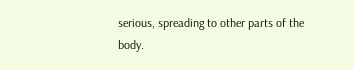serious, spreading to other parts of the body.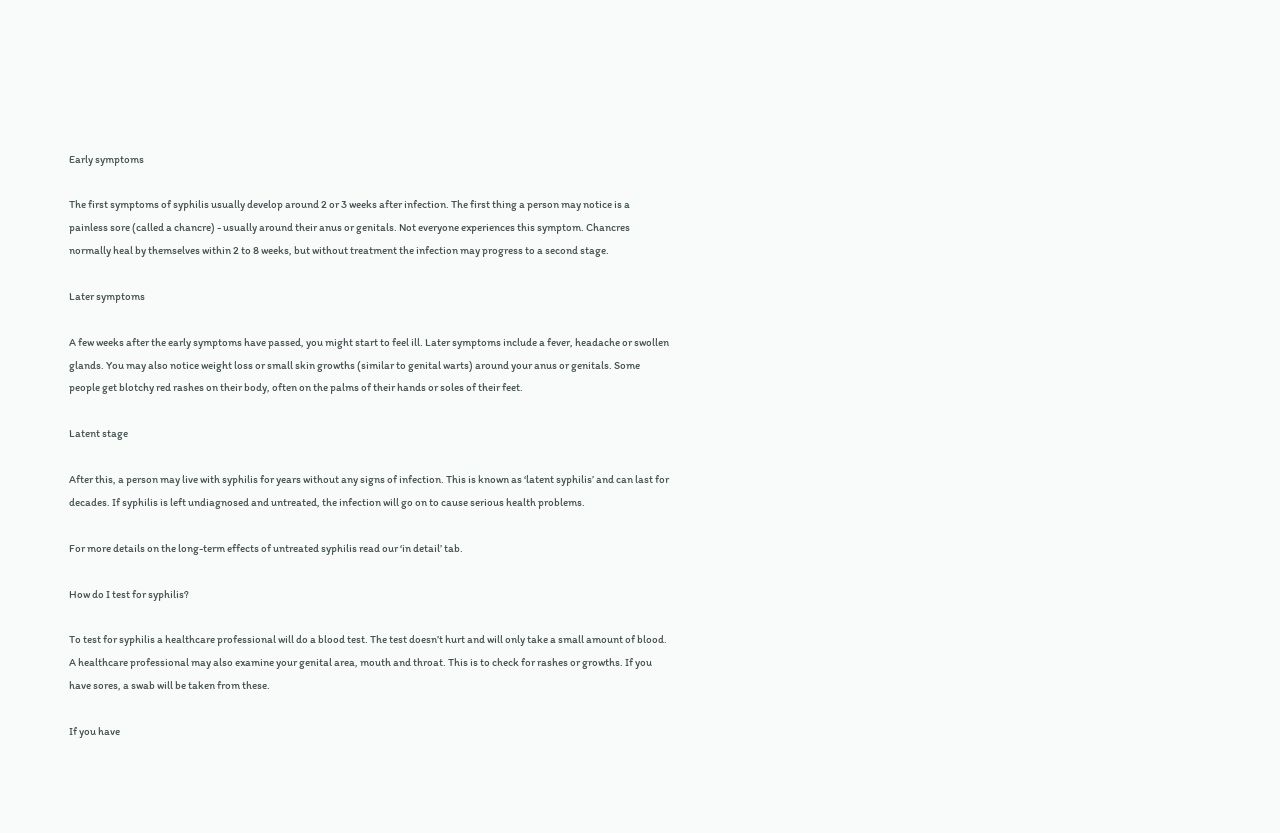Early symptoms

The first symptoms of syphilis usually develop around 2 or 3 weeks after infection. The first thing a person may notice is a painless sore (called a chancre) - usually around their anus or genitals. Not everyone experiences this symptom. Chancres normally heal by themselves within 2 to 8 weeks, but without treatment the infection may progress to a second stage.

Later symptoms

A few weeks after the early symptoms have passed, you might start to feel ill. Later symptoms include a fever, headache or swollen glands. You may also notice weight loss or small skin growths (similar to genital warts) around your anus or genitals. Some people get blotchy red rashes on their body, often on the palms of their hands or soles of their feet.

Latent stage

After this, a person may live with syphilis for years without any signs of infection. This is known as ‘latent syphilis’ and can last for decades. If syphilis is left undiagnosed and untreated, the infection will go on to cause serious health problems.

For more details on the long-term effects of untreated syphilis read our ‘in detail’ tab.

How do I test for syphilis?

To test for syphilis a healthcare professional will do a blood test. The test doesn’t hurt and will only take a small amount of blood. A healthcare professional may also examine your genital area, mouth and throat. This is to check for rashes or growths. If you have sores, a swab will be taken from these.

If you have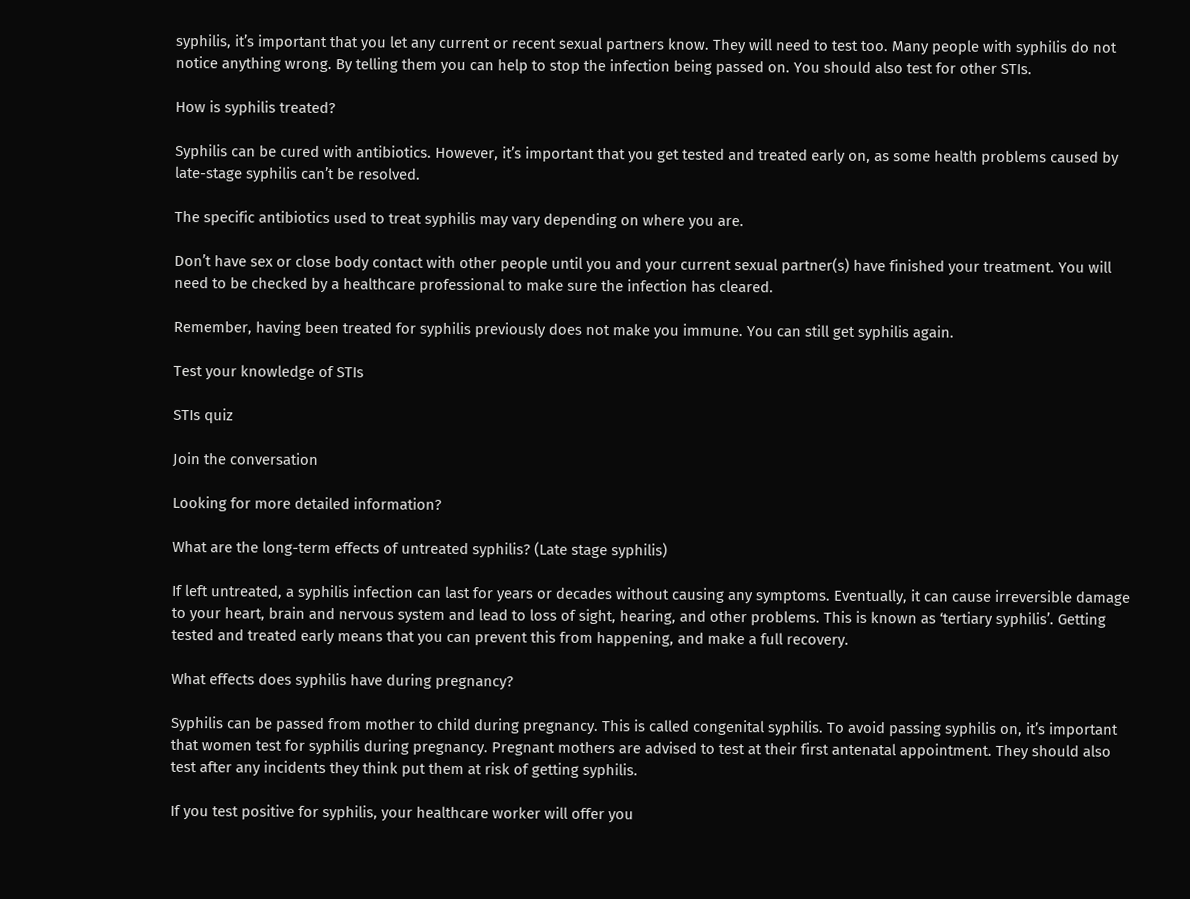syphilis, it’s important that you let any current or recent sexual partners know. They will need to test too. Many people with syphilis do not notice anything wrong. By telling them you can help to stop the infection being passed on. You should also test for other STIs.

How is syphilis treated?

Syphilis can be cured with antibiotics. However, it’s important that you get tested and treated early on, as some health problems caused by late-stage syphilis can’t be resolved.

The specific antibiotics used to treat syphilis may vary depending on where you are.

Don’t have sex or close body contact with other people until you and your current sexual partner(s) have finished your treatment. You will need to be checked by a healthcare professional to make sure the infection has cleared.

Remember, having been treated for syphilis previously does not make you immune. You can still get syphilis again.

Test your knowledge of STIs

STIs quiz

Join the conversation

Looking for more detailed information?

What are the long-term effects of untreated syphilis? (Late stage syphilis)

If left untreated, a syphilis infection can last for years or decades without causing any symptoms. Eventually, it can cause irreversible damage to your heart, brain and nervous system and lead to loss of sight, hearing, and other problems. This is known as ‘tertiary syphilis’. Getting tested and treated early means that you can prevent this from happening, and make a full recovery.

What effects does syphilis have during pregnancy?

Syphilis can be passed from mother to child during pregnancy. This is called congenital syphilis. To avoid passing syphilis on, it’s important that women test for syphilis during pregnancy. Pregnant mothers are advised to test at their first antenatal appointment. They should also test after any incidents they think put them at risk of getting syphilis.

If you test positive for syphilis, your healthcare worker will offer you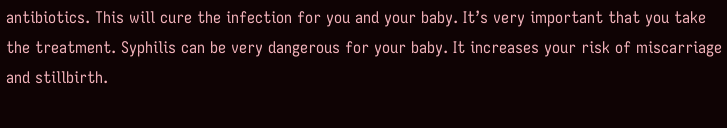antibiotics. This will cure the infection for you and your baby. It’s very important that you take the treatment. Syphilis can be very dangerous for your baby. It increases your risk of miscarriage and stillbirth.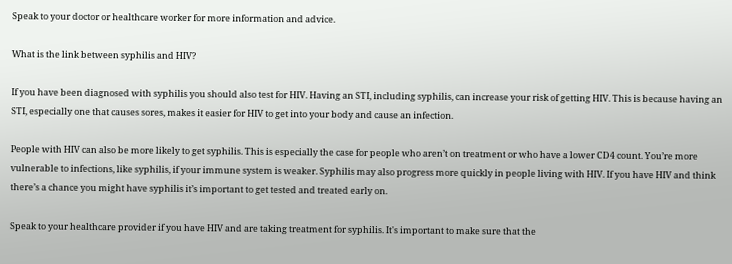Speak to your doctor or healthcare worker for more information and advice.

What is the link between syphilis and HIV?

If you have been diagnosed with syphilis you should also test for HIV. Having an STI, including syphilis, can increase your risk of getting HIV. This is because having an STI, especially one that causes sores, makes it easier for HIV to get into your body and cause an infection.

People with HIV can also be more likely to get syphilis. This is especially the case for people who aren’t on treatment or who have a lower CD4 count. You’re more vulnerable to infections, like syphilis, if your immune system is weaker. Syphilis may also progress more quickly in people living with HIV. If you have HIV and think there’s a chance you might have syphilis it’s important to get tested and treated early on.

Speak to your healthcare provider if you have HIV and are taking treatment for syphilis. It's important to make sure that the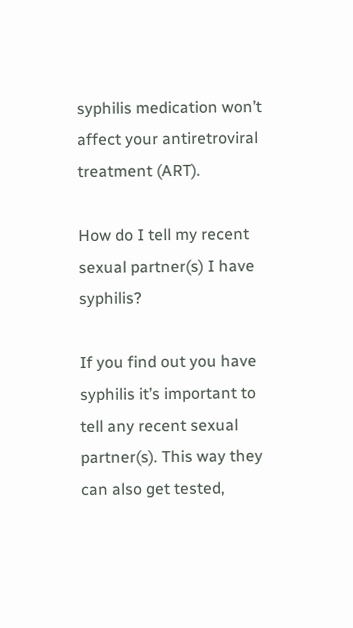syphilis medication won’t affect your antiretroviral treatment (ART).

How do I tell my recent sexual partner(s) I have syphilis?

If you find out you have syphilis it’s important to tell any recent sexual partner(s). This way they can also get tested,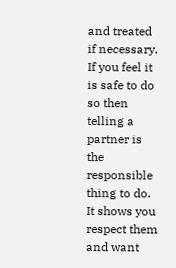and treated if necessary. If you feel it is safe to do so then telling a partner is the responsible thing to do. It shows you respect them and want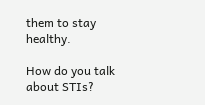them to stay healthy.

How do you talk about STIs?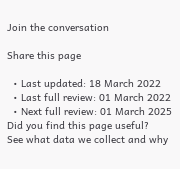Join the conversation

Share this page

  • Last updated: 18 March 2022
  • Last full review: 01 March 2022
  • Next full review: 01 March 2025
Did you find this page useful?
See what data we collect and why